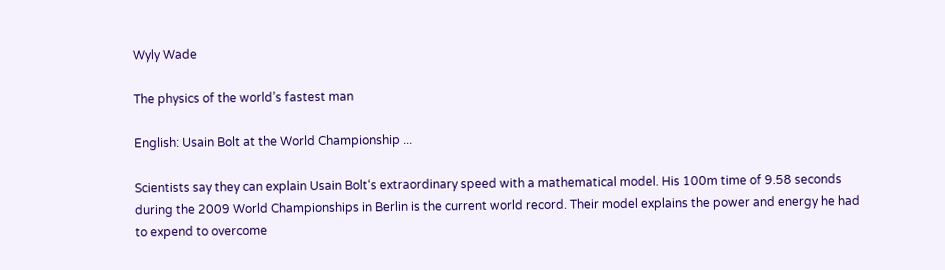Wyly Wade

The physics of the world’s fastest man

English: Usain Bolt at the World Championship ...

Scientists say they can explain Usain Bolt‘s extraordinary speed with a mathematical model. His 100m time of 9.58 seconds during the 2009 World Championships in Berlin is the current world record. Their model explains the power and energy he had to expend to overcome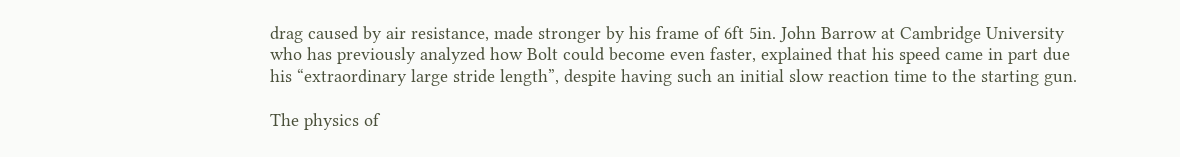drag caused by air resistance, made stronger by his frame of 6ft 5in. John Barrow at Cambridge University who has previously analyzed how Bolt could become even faster, explained that his speed came in part due his “extraordinary large stride length”, despite having such an initial slow reaction time to the starting gun.

The physics of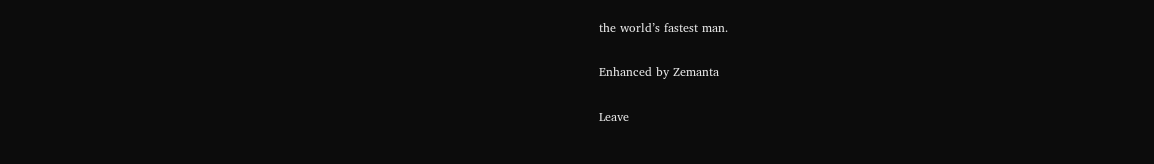the world’s fastest man.

Enhanced by Zemanta

Leave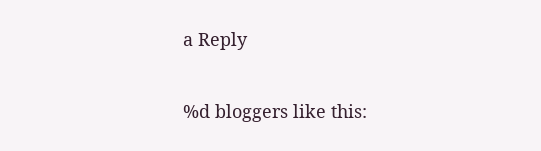a Reply

%d bloggers like this: